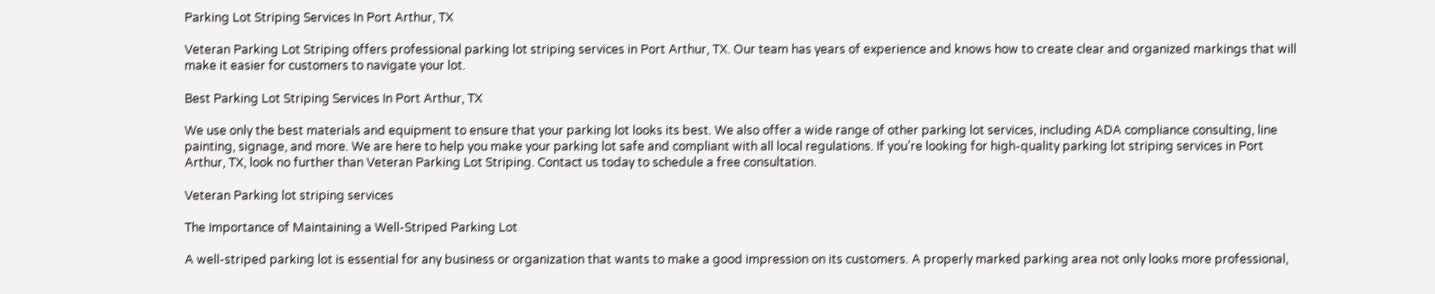Parking Lot Striping Services In Port Arthur, TX

Veteran Parking Lot Striping offers professional parking lot striping services in Port Arthur, TX. Our team has years of experience and knows how to create clear and organized markings that will make it easier for customers to navigate your lot.

Best Parking Lot Striping Services In Port Arthur, TX

We use only the best materials and equipment to ensure that your parking lot looks its best. We also offer a wide range of other parking lot services, including ADA compliance consulting, line painting, signage, and more. We are here to help you make your parking lot safe and compliant with all local regulations. If you’re looking for high-quality parking lot striping services in Port Arthur, TX, look no further than Veteran Parking Lot Striping. Contact us today to schedule a free consultation.

Veteran Parking lot striping services

The Importance of Maintaining a Well-Striped Parking Lot

A well-striped parking lot is essential for any business or organization that wants to make a good impression on its customers. A properly marked parking area not only looks more professional,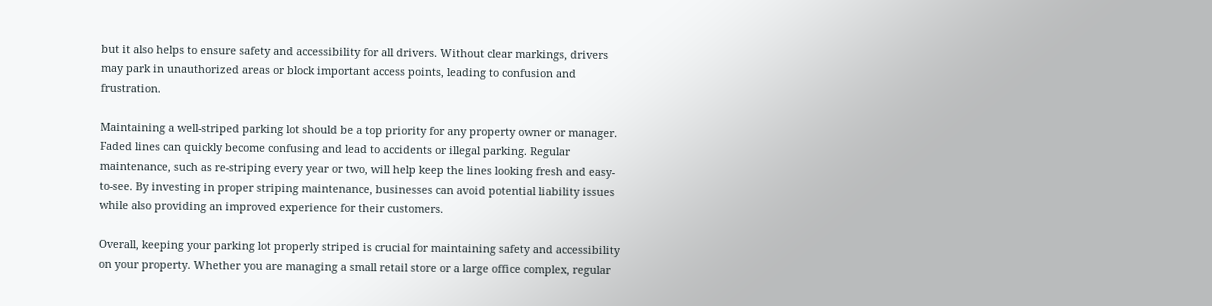but it also helps to ensure safety and accessibility for all drivers. Without clear markings, drivers may park in unauthorized areas or block important access points, leading to confusion and frustration.

Maintaining a well-striped parking lot should be a top priority for any property owner or manager. Faded lines can quickly become confusing and lead to accidents or illegal parking. Regular maintenance, such as re-striping every year or two, will help keep the lines looking fresh and easy-to-see. By investing in proper striping maintenance, businesses can avoid potential liability issues while also providing an improved experience for their customers.

Overall, keeping your parking lot properly striped is crucial for maintaining safety and accessibility on your property. Whether you are managing a small retail store or a large office complex, regular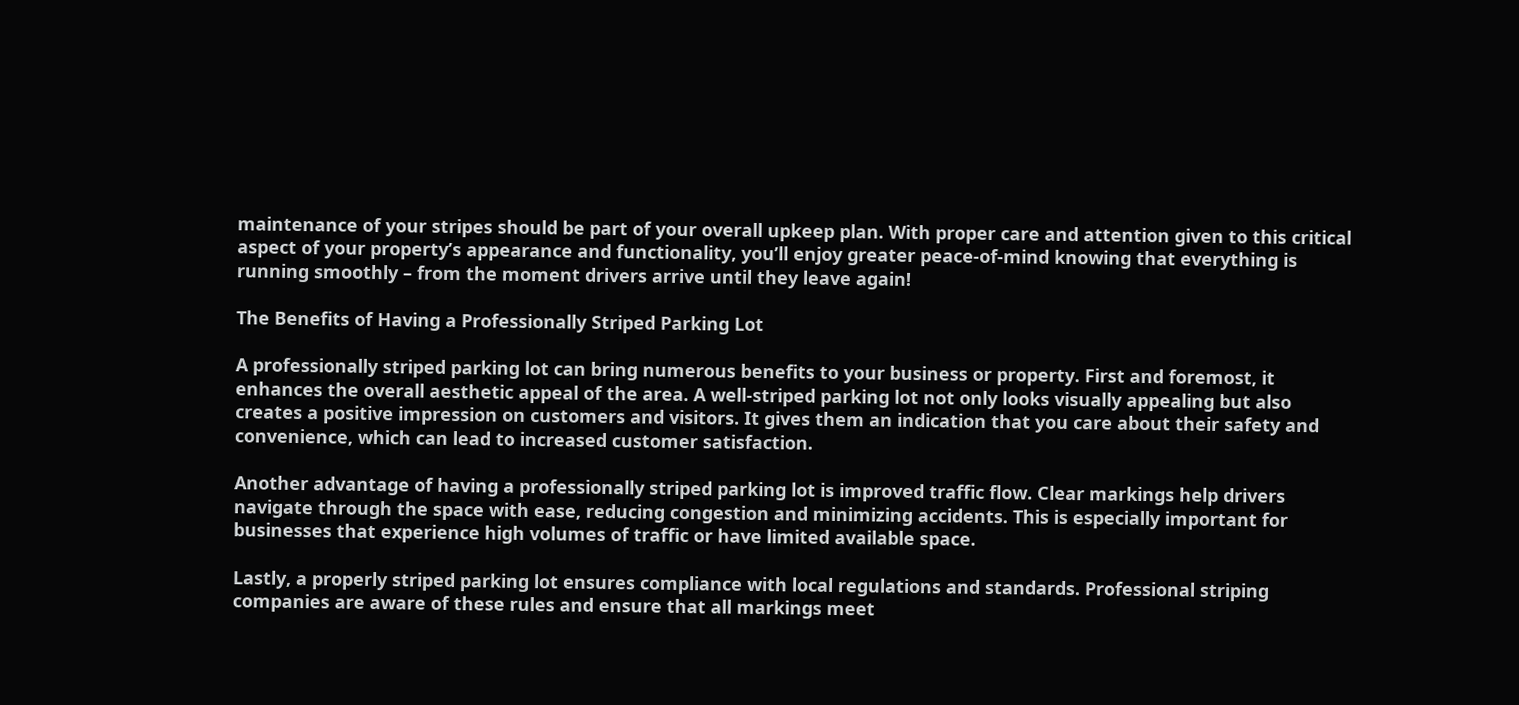maintenance of your stripes should be part of your overall upkeep plan. With proper care and attention given to this critical aspect of your property’s appearance and functionality, you’ll enjoy greater peace-of-mind knowing that everything is running smoothly – from the moment drivers arrive until they leave again!

The Benefits of Having a Professionally Striped Parking Lot

A professionally striped parking lot can bring numerous benefits to your business or property. First and foremost, it enhances the overall aesthetic appeal of the area. A well-striped parking lot not only looks visually appealing but also creates a positive impression on customers and visitors. It gives them an indication that you care about their safety and convenience, which can lead to increased customer satisfaction.

Another advantage of having a professionally striped parking lot is improved traffic flow. Clear markings help drivers navigate through the space with ease, reducing congestion and minimizing accidents. This is especially important for businesses that experience high volumes of traffic or have limited available space.

Lastly, a properly striped parking lot ensures compliance with local regulations and standards. Professional striping companies are aware of these rules and ensure that all markings meet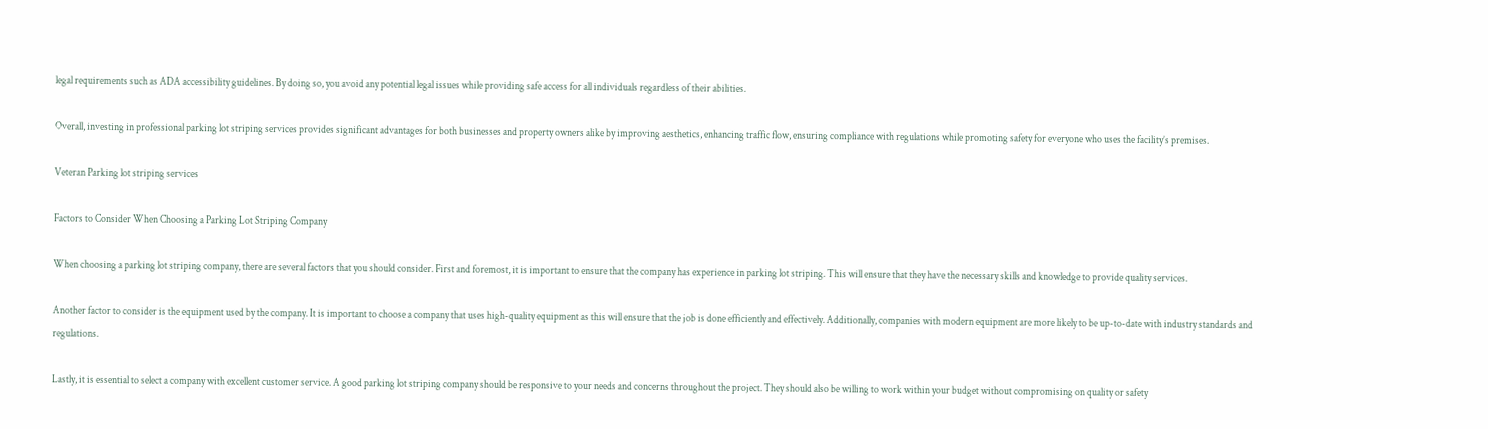legal requirements such as ADA accessibility guidelines. By doing so, you avoid any potential legal issues while providing safe access for all individuals regardless of their abilities.

Overall, investing in professional parking lot striping services provides significant advantages for both businesses and property owners alike by improving aesthetics, enhancing traffic flow, ensuring compliance with regulations while promoting safety for everyone who uses the facility’s premises.

Veteran Parking lot striping services

Factors to Consider When Choosing a Parking Lot Striping Company

When choosing a parking lot striping company, there are several factors that you should consider. First and foremost, it is important to ensure that the company has experience in parking lot striping. This will ensure that they have the necessary skills and knowledge to provide quality services.

Another factor to consider is the equipment used by the company. It is important to choose a company that uses high-quality equipment as this will ensure that the job is done efficiently and effectively. Additionally, companies with modern equipment are more likely to be up-to-date with industry standards and regulations.

Lastly, it is essential to select a company with excellent customer service. A good parking lot striping company should be responsive to your needs and concerns throughout the project. They should also be willing to work within your budget without compromising on quality or safety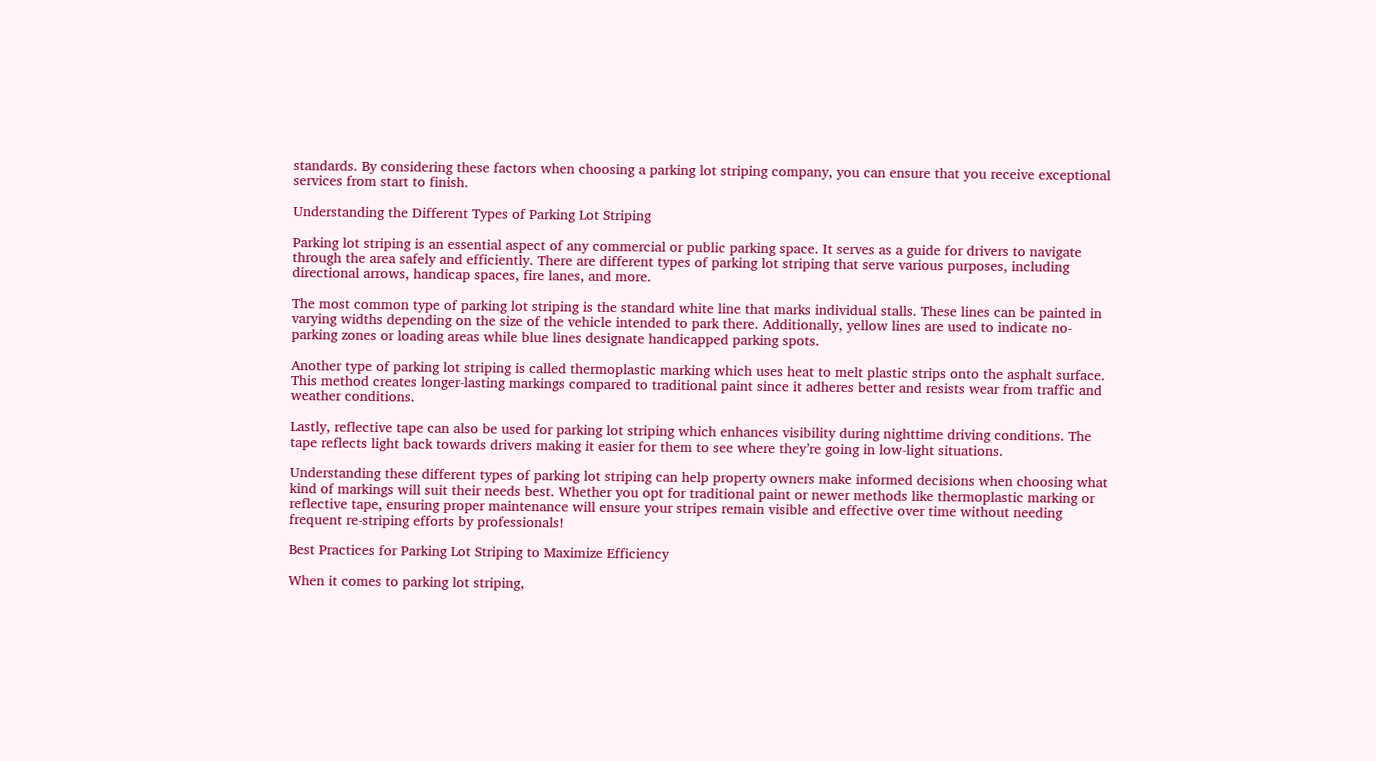standards. By considering these factors when choosing a parking lot striping company, you can ensure that you receive exceptional services from start to finish.

Understanding the Different Types of Parking Lot Striping

Parking lot striping is an essential aspect of any commercial or public parking space. It serves as a guide for drivers to navigate through the area safely and efficiently. There are different types of parking lot striping that serve various purposes, including directional arrows, handicap spaces, fire lanes, and more.

The most common type of parking lot striping is the standard white line that marks individual stalls. These lines can be painted in varying widths depending on the size of the vehicle intended to park there. Additionally, yellow lines are used to indicate no-parking zones or loading areas while blue lines designate handicapped parking spots.

Another type of parking lot striping is called thermoplastic marking which uses heat to melt plastic strips onto the asphalt surface. This method creates longer-lasting markings compared to traditional paint since it adheres better and resists wear from traffic and weather conditions.

Lastly, reflective tape can also be used for parking lot striping which enhances visibility during nighttime driving conditions. The tape reflects light back towards drivers making it easier for them to see where they’re going in low-light situations.

Understanding these different types of parking lot striping can help property owners make informed decisions when choosing what kind of markings will suit their needs best. Whether you opt for traditional paint or newer methods like thermoplastic marking or reflective tape, ensuring proper maintenance will ensure your stripes remain visible and effective over time without needing frequent re-striping efforts by professionals!

Best Practices for Parking Lot Striping to Maximize Efficiency

When it comes to parking lot striping,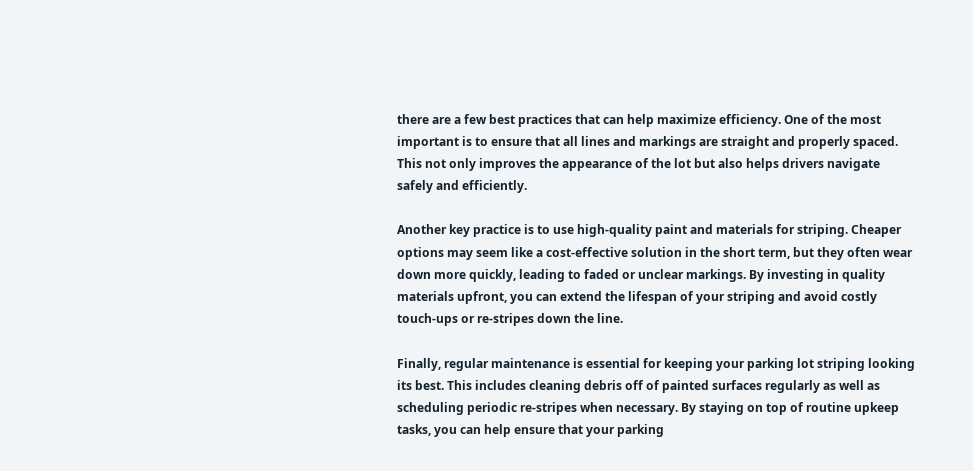there are a few best practices that can help maximize efficiency. One of the most important is to ensure that all lines and markings are straight and properly spaced. This not only improves the appearance of the lot but also helps drivers navigate safely and efficiently.

Another key practice is to use high-quality paint and materials for striping. Cheaper options may seem like a cost-effective solution in the short term, but they often wear down more quickly, leading to faded or unclear markings. By investing in quality materials upfront, you can extend the lifespan of your striping and avoid costly touch-ups or re-stripes down the line.

Finally, regular maintenance is essential for keeping your parking lot striping looking its best. This includes cleaning debris off of painted surfaces regularly as well as scheduling periodic re-stripes when necessary. By staying on top of routine upkeep tasks, you can help ensure that your parking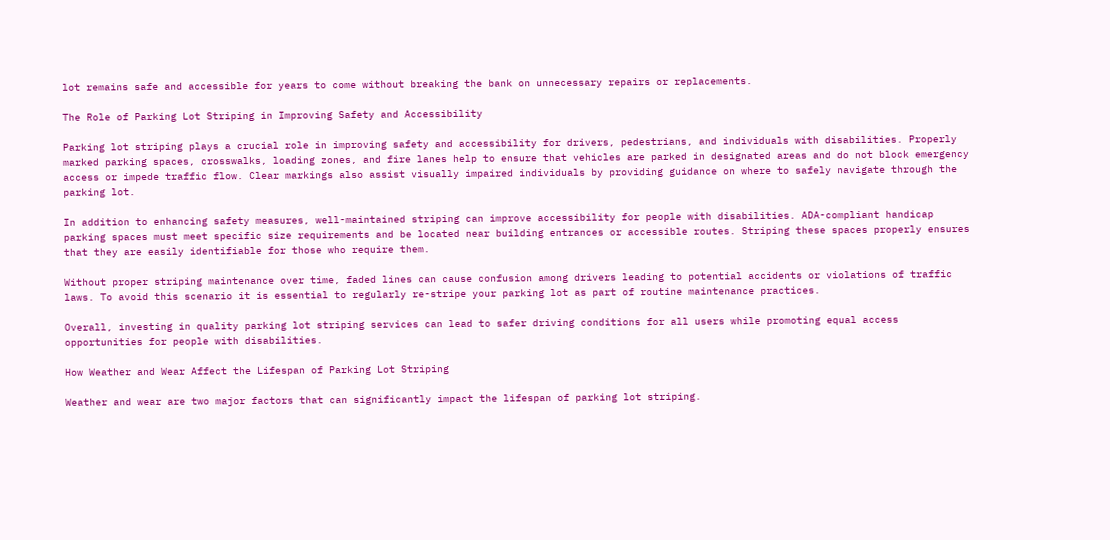lot remains safe and accessible for years to come without breaking the bank on unnecessary repairs or replacements.

The Role of Parking Lot Striping in Improving Safety and Accessibility

Parking lot striping plays a crucial role in improving safety and accessibility for drivers, pedestrians, and individuals with disabilities. Properly marked parking spaces, crosswalks, loading zones, and fire lanes help to ensure that vehicles are parked in designated areas and do not block emergency access or impede traffic flow. Clear markings also assist visually impaired individuals by providing guidance on where to safely navigate through the parking lot.

In addition to enhancing safety measures, well-maintained striping can improve accessibility for people with disabilities. ADA-compliant handicap parking spaces must meet specific size requirements and be located near building entrances or accessible routes. Striping these spaces properly ensures that they are easily identifiable for those who require them.

Without proper striping maintenance over time, faded lines can cause confusion among drivers leading to potential accidents or violations of traffic laws. To avoid this scenario it is essential to regularly re-stripe your parking lot as part of routine maintenance practices.

Overall, investing in quality parking lot striping services can lead to safer driving conditions for all users while promoting equal access opportunities for people with disabilities.

How Weather and Wear Affect the Lifespan of Parking Lot Striping

Weather and wear are two major factors that can significantly impact the lifespan of parking lot striping.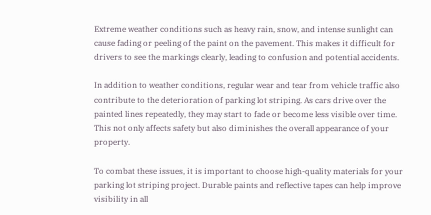Extreme weather conditions such as heavy rain, snow, and intense sunlight can cause fading or peeling of the paint on the pavement. This makes it difficult for drivers to see the markings clearly, leading to confusion and potential accidents.

In addition to weather conditions, regular wear and tear from vehicle traffic also contribute to the deterioration of parking lot striping. As cars drive over the painted lines repeatedly, they may start to fade or become less visible over time. This not only affects safety but also diminishes the overall appearance of your property.

To combat these issues, it is important to choose high-quality materials for your parking lot striping project. Durable paints and reflective tapes can help improve visibility in all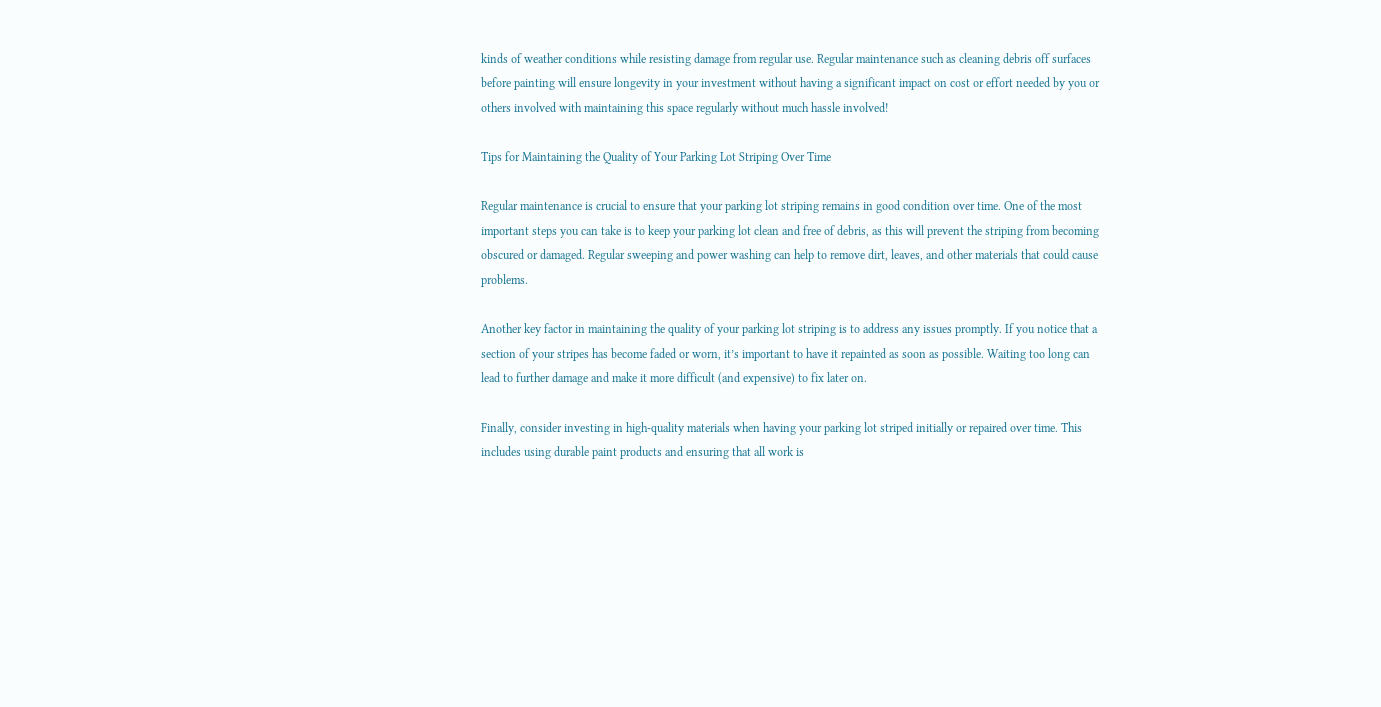kinds of weather conditions while resisting damage from regular use. Regular maintenance such as cleaning debris off surfaces before painting will ensure longevity in your investment without having a significant impact on cost or effort needed by you or others involved with maintaining this space regularly without much hassle involved!

Tips for Maintaining the Quality of Your Parking Lot Striping Over Time

Regular maintenance is crucial to ensure that your parking lot striping remains in good condition over time. One of the most important steps you can take is to keep your parking lot clean and free of debris, as this will prevent the striping from becoming obscured or damaged. Regular sweeping and power washing can help to remove dirt, leaves, and other materials that could cause problems.

Another key factor in maintaining the quality of your parking lot striping is to address any issues promptly. If you notice that a section of your stripes has become faded or worn, it’s important to have it repainted as soon as possible. Waiting too long can lead to further damage and make it more difficult (and expensive) to fix later on.

Finally, consider investing in high-quality materials when having your parking lot striped initially or repaired over time. This includes using durable paint products and ensuring that all work is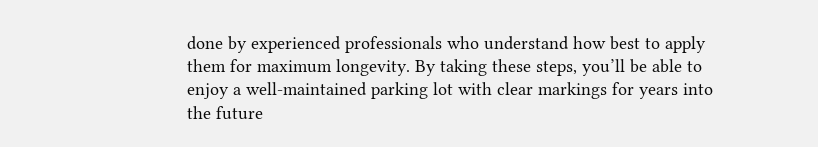done by experienced professionals who understand how best to apply them for maximum longevity. By taking these steps, you’ll be able to enjoy a well-maintained parking lot with clear markings for years into the future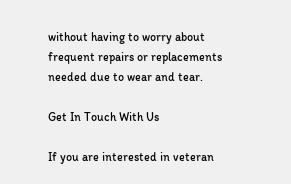without having to worry about frequent repairs or replacements needed due to wear and tear.

Get In Touch With Us

If you are interested in veteran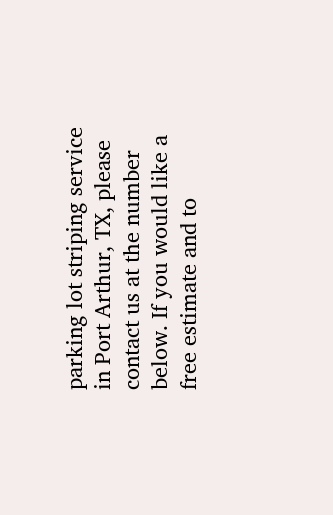parking lot striping service in Port Arthur, TX, please contact us at the number below. If you would like a free estimate and to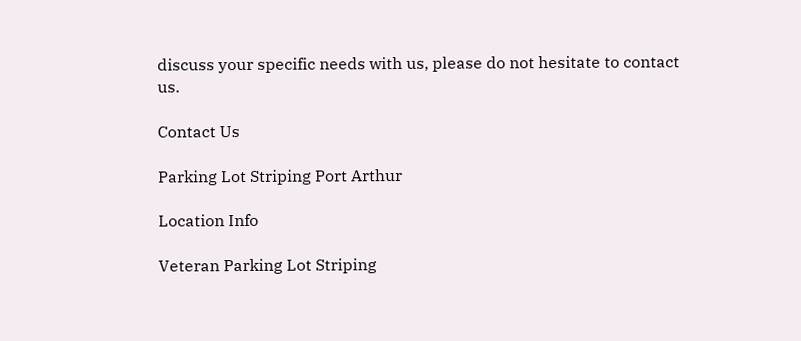discuss your specific needs with us, please do not hesitate to contact us.

Contact Us

Parking Lot Striping Port Arthur

Location Info

Veteran Parking Lot Striping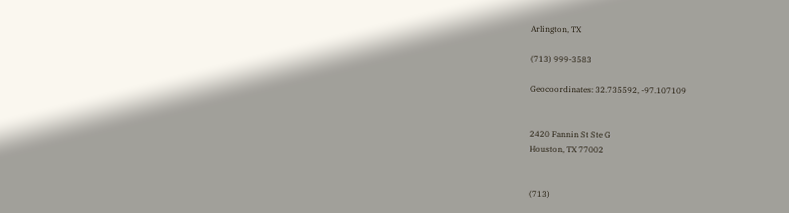Arlington, TX

(713) 999-3583

Geocoordinates: 32.735592, -97.107109


2420 Fannin St Ste G
Houston, TX 77002


(713)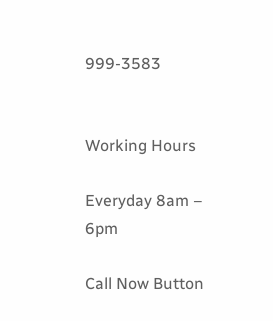999-3583


Working Hours

Everyday 8am – 6pm

Call Now Button